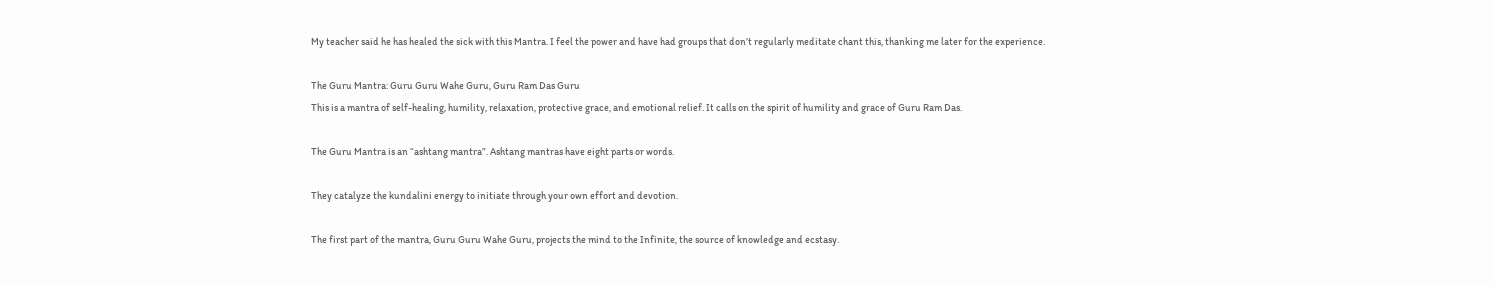My teacher said he has healed the sick with this Mantra. I feel the power and have had groups that don’t regularly meditate chant this, thanking me later for the experience.

The Guru Mantra: Guru Guru Wahe Guru, Guru Ram Das Guru
This is a mantra of self-healing, humility, relaxation, protective grace, and emotional relief. It calls on the spirit of humility and grace of Guru Ram Das.

The Guru Mantra is an “ashtang mantra”. Ashtang mantras have eight parts or words.

They catalyze the kundalini energy to initiate through your own effort and devotion.

The first part of the mantra, Guru Guru Wahe Guru, projects the mind to the Infinite, the source of knowledge and ecstasy.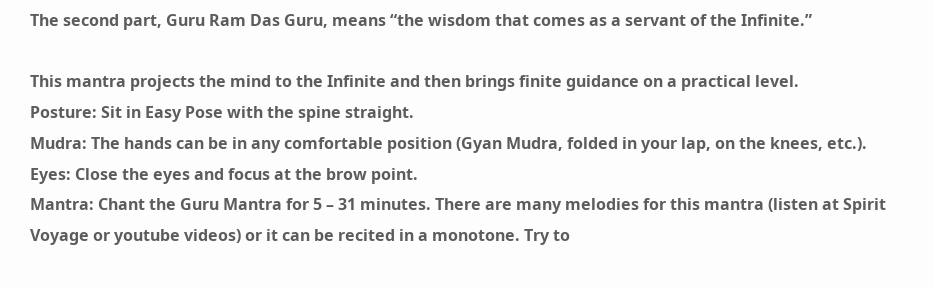The second part, Guru Ram Das Guru, means “the wisdom that comes as a servant of the Infinite.”

This mantra projects the mind to the Infinite and then brings finite guidance on a practical level.
Posture: Sit in Easy Pose with the spine straight.
Mudra: The hands can be in any comfortable position (Gyan Mudra, folded in your lap, on the knees, etc.).
Eyes: Close the eyes and focus at the brow point.
Mantra: Chant the Guru Mantra for 5 – 31 minutes. There are many melodies for this mantra (listen at Spirit Voyage or youtube videos) or it can be recited in a monotone. Try to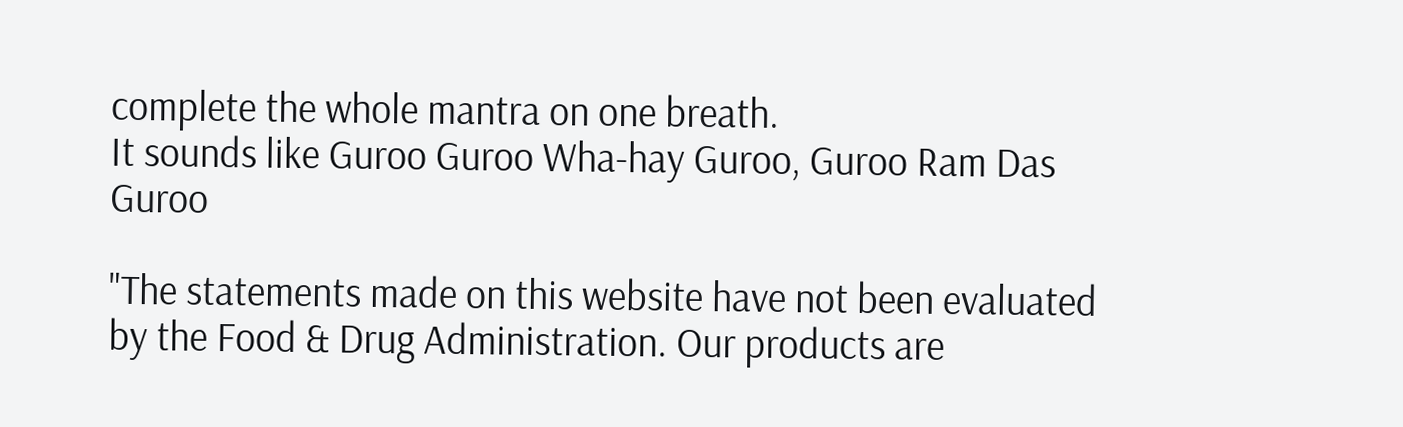complete the whole mantra on one breath.
It sounds like Guroo Guroo Wha-hay Guroo, Guroo Ram Das Guroo

"The statements made on this website have not been evaluated by the Food & Drug Administration. Our products are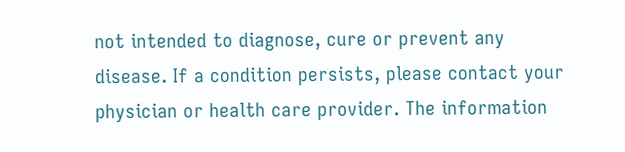not intended to diagnose, cure or prevent any disease. If a condition persists, please contact your physician or health care provider. The information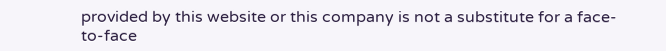provided by this website or this company is not a substitute for a face-to-face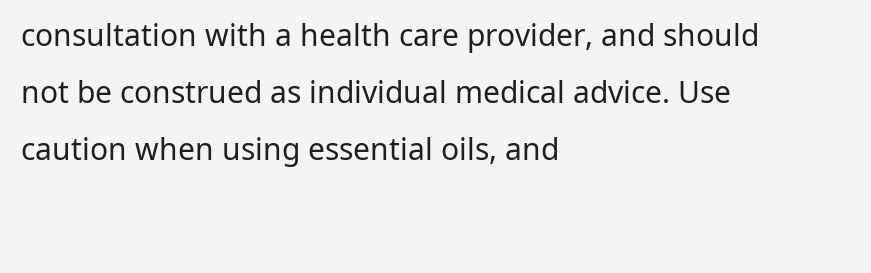consultation with a health care provider, and should not be construed as individual medical advice. Use caution when using essential oils, and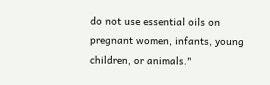do not use essential oils on pregnant women, infants, young children, or animals."